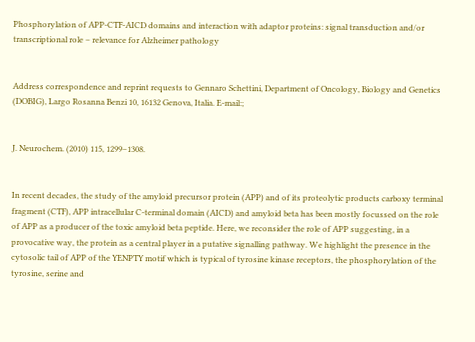Phosphorylation of APP-CTF-AICD domains and interaction with adaptor proteins: signal transduction and/or transcriptional role – relevance for Alzheimer pathology


Address correspondence and reprint requests to Gennaro Schettini, Department of Oncology, Biology and Genetics (DOBIG), Largo Rosanna Benzi 10, 16132 Genova, Italia. E-mail:;


J. Neurochem. (2010) 115, 1299–1308.


In recent decades, the study of the amyloid precursor protein (APP) and of its proteolytic products carboxy terminal fragment (CTF), APP intracellular C-terminal domain (AICD) and amyloid beta has been mostly focussed on the role of APP as a producer of the toxic amyloid beta peptide. Here, we reconsider the role of APP suggesting, in a provocative way, the protein as a central player in a putative signalling pathway. We highlight the presence in the cytosolic tail of APP of the YENPTY motif which is typical of tyrosine kinase receptors, the phosphorylation of the tyrosine, serine and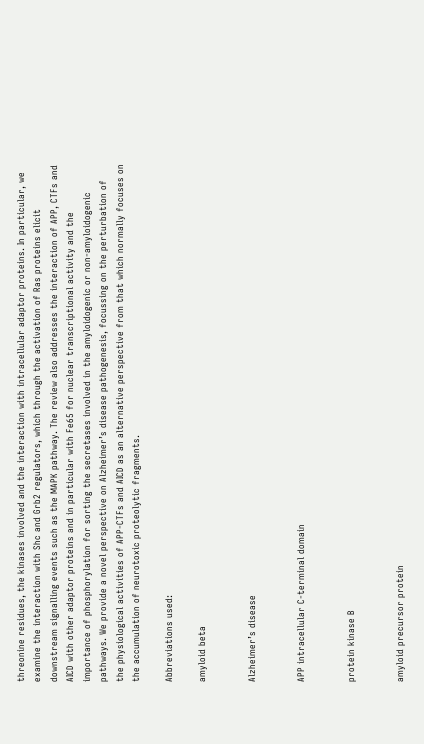threonine residues, the kinases involved and the interaction with intracellular adaptor proteins. In particular, we examine the interaction with Shc and Grb2 regulators, which through the activation of Ras proteins elicit downstream signalling events such as the MAPK pathway. The review also addresses the interaction of APP, CTFs and AICD with other adaptor proteins and in particular with Fe65 for nuclear transcriptional activity and the importance of phosphorylation for sorting the secretases involved in the amyloidogenic or non-amyloidogenic pathways. We provide a novel perspective on Alzheimer’s disease pathogenesis, focussing on the perturbation of the physiological activities of APP-CTFs and AICD as an alternative perspective from that which normally focuses on the accumulation of neurotoxic proteolytic fragments.

Abbreviations used:

amyloid beta


Alzheimer’s disease


APP intracellular C-terminal domain


protein kinase B


amyloid precursor protein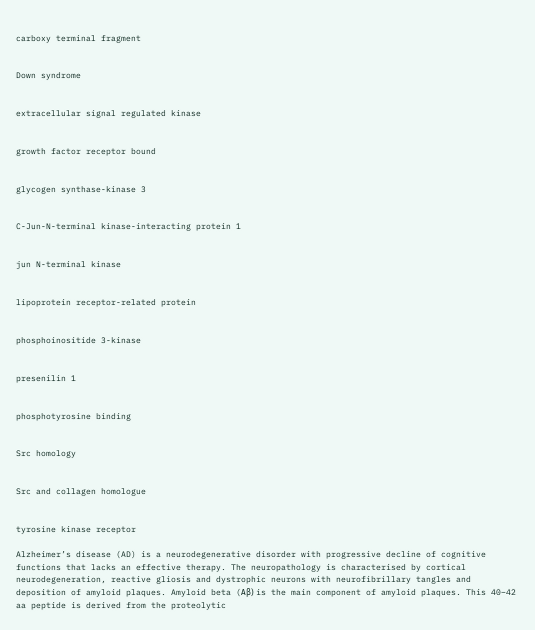carboxy terminal fragment


Down syndrome


extracellular signal regulated kinase


growth factor receptor bound


glycogen synthase-kinase 3


C-Jun-N-terminal kinase-interacting protein 1


jun N-terminal kinase


lipoprotein receptor-related protein


phosphoinositide 3-kinase


presenilin 1


phosphotyrosine binding


Src homology


Src and collagen homologue


tyrosine kinase receptor

Alzheimer’s disease (AD) is a neurodegenerative disorder with progressive decline of cognitive functions that lacks an effective therapy. The neuropathology is characterised by cortical neurodegeneration, reactive gliosis and dystrophic neurons with neurofibrillary tangles and deposition of amyloid plaques. Amyloid beta (Aβ) is the main component of amyloid plaques. This 40–42 aa peptide is derived from the proteolytic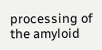processing of the amyloid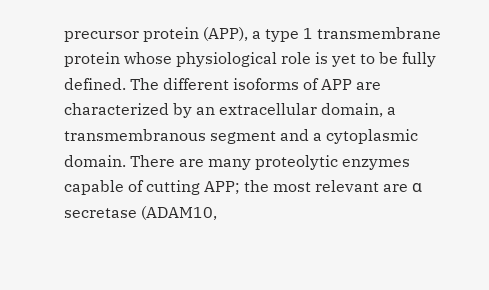precursor protein (APP), a type 1 transmembrane protein whose physiological role is yet to be fully defined. The different isoforms of APP are characterized by an extracellular domain, a transmembranous segment and a cytoplasmic domain. There are many proteolytic enzymes capable of cutting APP; the most relevant are α secretase (ADAM10,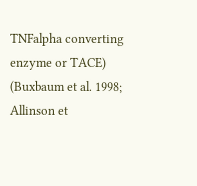TNFalpha converting enzyme or TACE) (Buxbaum et al. 1998; Allinson et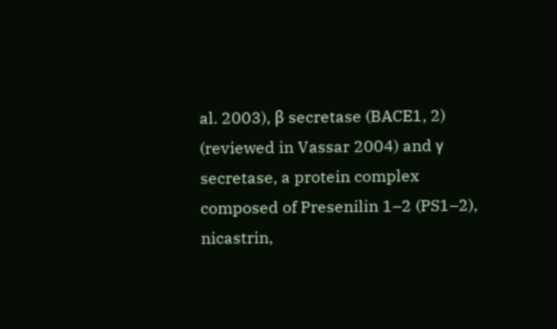al. 2003), β secretase (BACE1, 2) (reviewed in Vassar 2004) and γ secretase, a protein complex composed of Presenilin 1–2 (PS1–2), nicastrin,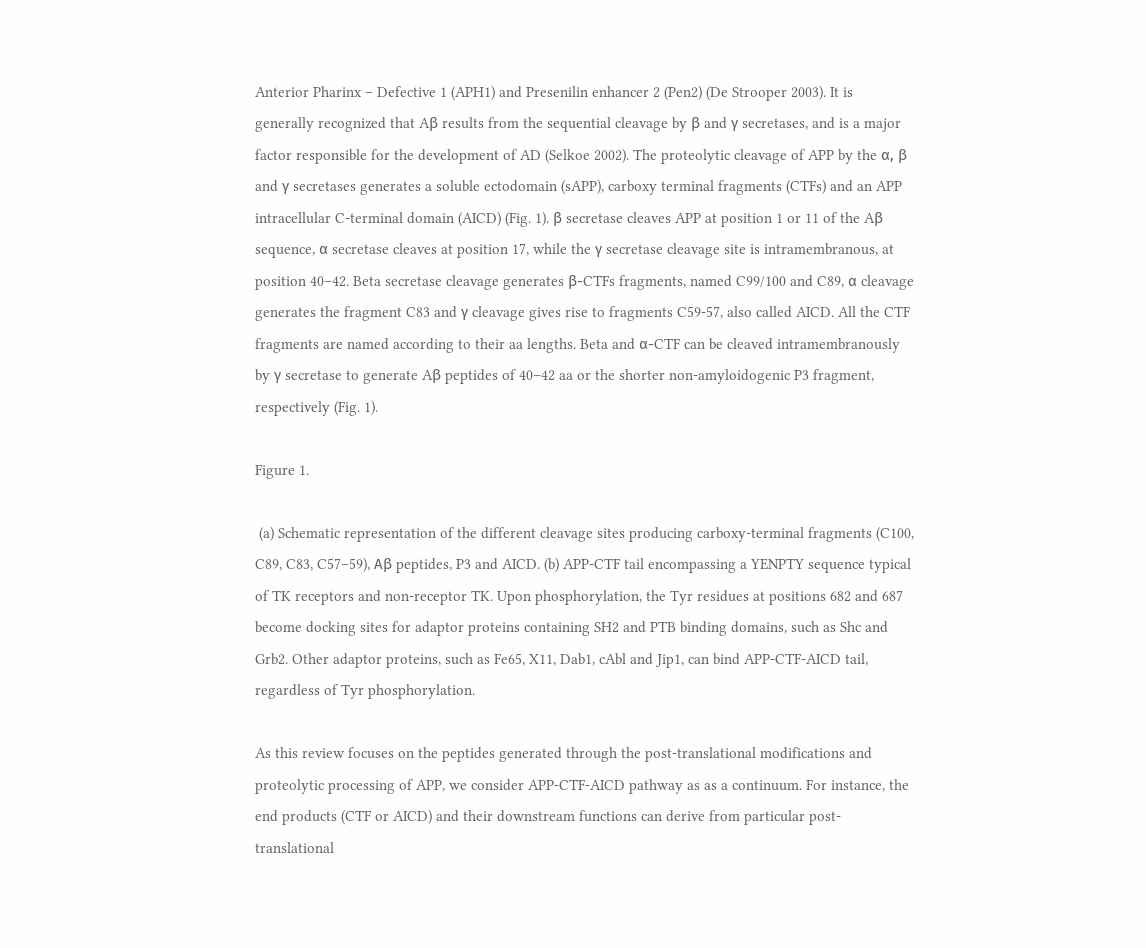Anterior Pharinx – Defective 1 (APH1) and Presenilin enhancer 2 (Pen2) (De Strooper 2003). It is generally recognized that Aβ results from the sequential cleavage by β and γ secretases, and is a major factor responsible for the development of AD (Selkoe 2002). The proteolytic cleavage of APP by the α, β and γ secretases generates a soluble ectodomain (sAPP), carboxy terminal fragments (CTFs) and an APP intracellular C-terminal domain (AICD) (Fig. 1). β secretase cleaves APP at position 1 or 11 of the Aβ sequence, α secretase cleaves at position 17, while the γ secretase cleavage site is intramembranous, at position 40–42. Beta secretase cleavage generates β-CTFs fragments, named C99/100 and C89, α cleavage generates the fragment C83 and γ cleavage gives rise to fragments C59-57, also called AICD. All the CTF fragments are named according to their aa lengths. Beta and α-CTF can be cleaved intramembranously by γ secretase to generate Aβ peptides of 40–42 aa or the shorter non-amyloidogenic P3 fragment, respectively (Fig. 1).

Figure 1.

 (a) Schematic representation of the different cleavage sites producing carboxy-terminal fragments (C100, C89, C83, C57–59), Aβ peptides, P3 and AICD. (b) APP-CTF tail encompassing a YENPTY sequence typical of TK receptors and non-receptor TK. Upon phosphorylation, the Tyr residues at positions 682 and 687 become docking sites for adaptor proteins containing SH2 and PTB binding domains, such as Shc and Grb2. Other adaptor proteins, such as Fe65, X11, Dab1, cAbl and Jip1, can bind APP-CTF-AICD tail, regardless of Tyr phosphorylation.

As this review focuses on the peptides generated through the post-translational modifications and proteolytic processing of APP, we consider APP-CTF-AICD pathway as as a continuum. For instance, the end products (CTF or AICD) and their downstream functions can derive from particular post-translational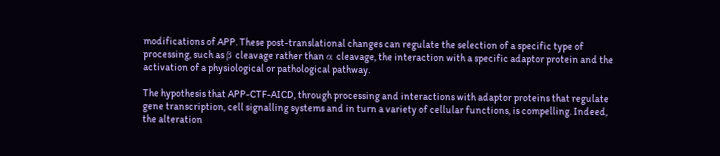modifications of APP. These post-translational changes can regulate the selection of a specific type of processing, such as β cleavage rather than α cleavage, the interaction with a specific adaptor protein and the activation of a physiological or pathological pathway.

The hypothesis that APP-CTF-AICD, through processing and interactions with adaptor proteins that regulate gene transcription, cell signalling systems and in turn a variety of cellular functions, is compelling. Indeed, the alteration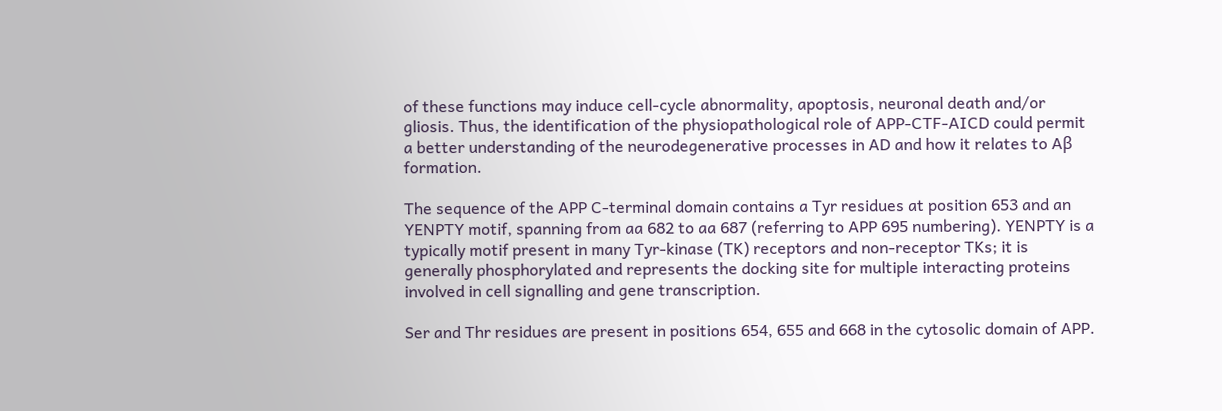of these functions may induce cell-cycle abnormality, apoptosis, neuronal death and/or gliosis. Thus, the identification of the physiopathological role of APP-CTF-AICD could permit a better understanding of the neurodegenerative processes in AD and how it relates to Aβ formation.

The sequence of the APP C-terminal domain contains a Tyr residues at position 653 and an YENPTY motif, spanning from aa 682 to aa 687 (referring to APP 695 numbering). YENPTY is a typically motif present in many Tyr-kinase (TK) receptors and non-receptor TKs; it is generally phosphorylated and represents the docking site for multiple interacting proteins involved in cell signalling and gene transcription.

Ser and Thr residues are present in positions 654, 655 and 668 in the cytosolic domain of APP.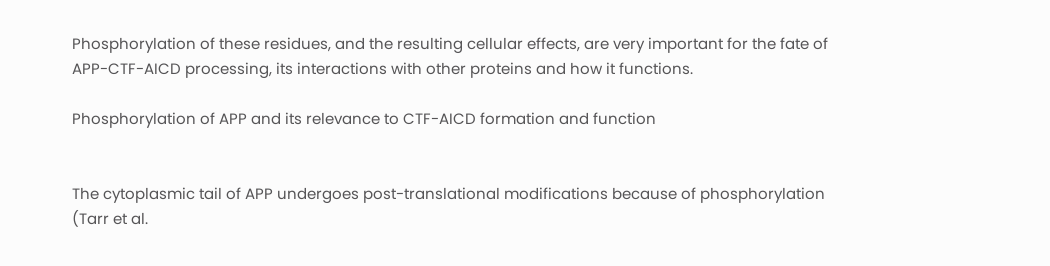Phosphorylation of these residues, and the resulting cellular effects, are very important for the fate of APP-CTF-AICD processing, its interactions with other proteins and how it functions.

Phosphorylation of APP and its relevance to CTF-AICD formation and function


The cytoplasmic tail of APP undergoes post-translational modifications because of phosphorylation (Tarr et al.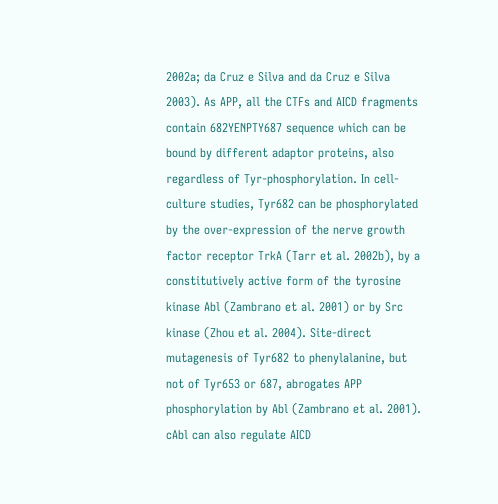2002a; da Cruz e Silva and da Cruz e Silva 2003). As APP, all the CTFs and AICD fragments contain 682YENPTY687 sequence which can be bound by different adaptor proteins, also regardless of Tyr-phosphorylation. In cell-culture studies, Tyr682 can be phosphorylated by the over-expression of the nerve growth factor receptor TrkA (Tarr et al. 2002b), by a constitutively active form of the tyrosine kinase Abl (Zambrano et al. 2001) or by Src kinase (Zhou et al. 2004). Site-direct mutagenesis of Tyr682 to phenylalanine, but not of Tyr653 or 687, abrogates APP phosphorylation by Abl (Zambrano et al. 2001). cAbl can also regulate AICD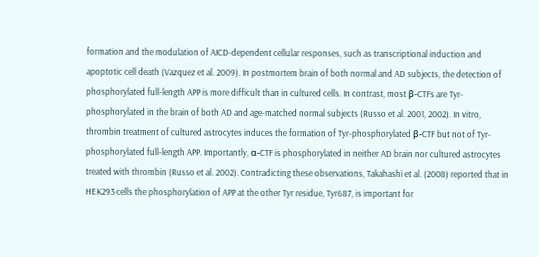formation and the modulation of AICD-dependent cellular responses, such as transcriptional induction and apoptotic cell death (Vazquez et al. 2009). In postmortem brain of both normal and AD subjects, the detection of phosphorylated full-length APP is more difficult than in cultured cells. In contrast, most β-CTFs are Tyr-phosphorylated in the brain of both AD and age-matched normal subjects (Russo et al. 2001, 2002). In vitro, thrombin treatment of cultured astrocytes induces the formation of Tyr-phosphorylated β-CTF but not of Tyr-phosphorylated full-length APP. Importantly, α-CTF is phosphorylated in neither AD brain nor cultured astrocytes treated with thrombin (Russo et al. 2002). Contradicting these observations, Takahashi et al. (2008) reported that in HEK293 cells the phosphorylation of APP at the other Tyr residue, Tyr687, is important for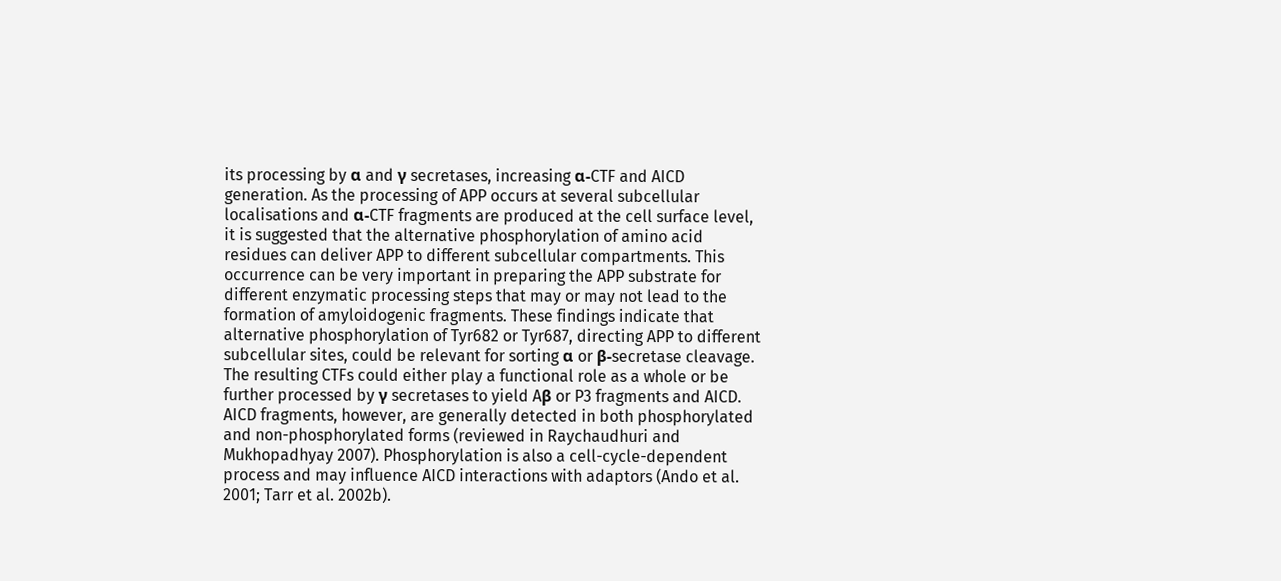its processing by α and γ secretases, increasing α-CTF and AICD generation. As the processing of APP occurs at several subcellular localisations and α-CTF fragments are produced at the cell surface level, it is suggested that the alternative phosphorylation of amino acid residues can deliver APP to different subcellular compartments. This occurrence can be very important in preparing the APP substrate for different enzymatic processing steps that may or may not lead to the formation of amyloidogenic fragments. These findings indicate that alternative phosphorylation of Tyr682 or Tyr687, directing APP to different subcellular sites, could be relevant for sorting α or β-secretase cleavage. The resulting CTFs could either play a functional role as a whole or be further processed by γ secretases to yield Aβ or P3 fragments and AICD. AICD fragments, however, are generally detected in both phosphorylated and non-phosphorylated forms (reviewed in Raychaudhuri and Mukhopadhyay 2007). Phosphorylation is also a cell-cycle-dependent process and may influence AICD interactions with adaptors (Ando et al. 2001; Tarr et al. 2002b).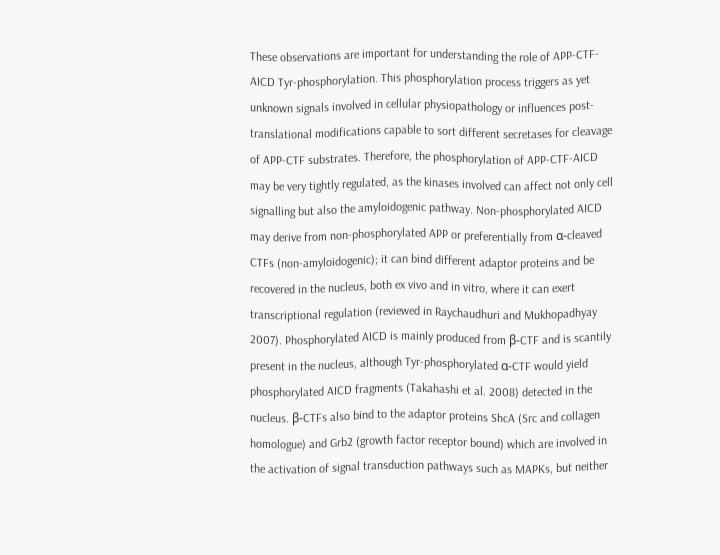These observations are important for understanding the role of APP-CTF-AICD Tyr-phosphorylation. This phosphorylation process triggers as yet unknown signals involved in cellular physiopathology or influences post-translational modifications capable to sort different secretases for cleavage of APP-CTF substrates. Therefore, the phosphorylation of APP-CTF-AICD may be very tightly regulated, as the kinases involved can affect not only cell signalling but also the amyloidogenic pathway. Non-phosphorylated AICD may derive from non-phosphorylated APP or preferentially from α-cleaved CTFs (non-amyloidogenic); it can bind different adaptor proteins and be recovered in the nucleus, both ex vivo and in vitro, where it can exert transcriptional regulation (reviewed in Raychaudhuri and Mukhopadhyay 2007). Phosphorylated AICD is mainly produced from β-CTF and is scantily present in the nucleus, although Tyr-phosphorylated α-CTF would yield phosphorylated AICD fragments (Takahashi et al. 2008) detected in the nucleus. β-CTFs also bind to the adaptor proteins ShcA (Src and collagen homologue) and Grb2 (growth factor receptor bound) which are involved in the activation of signal transduction pathways such as MAPKs, but neither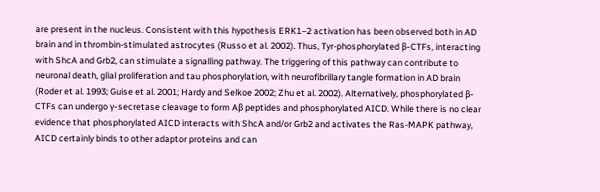are present in the nucleus. Consistent with this hypothesis ERK1–2 activation has been observed both in AD brain and in thrombin-stimulated astrocytes (Russo et al. 2002). Thus, Tyr-phosphorylated β-CTFs, interacting with ShcA and Grb2, can stimulate a signalling pathway. The triggering of this pathway can contribute to neuronal death, glial proliferation and tau phosphorylation, with neurofibrillary tangle formation in AD brain (Roder et al. 1993; Guise et al. 2001; Hardy and Selkoe 2002; Zhu et al. 2002). Alternatively, phosphorylated β-CTFs can undergo γ-secretase cleavage to form Aβ peptides and phosphorylated AICD. While there is no clear evidence that phosphorylated AICD interacts with ShcA and/or Grb2 and activates the Ras-MAPK pathway, AICD certainly binds to other adaptor proteins and can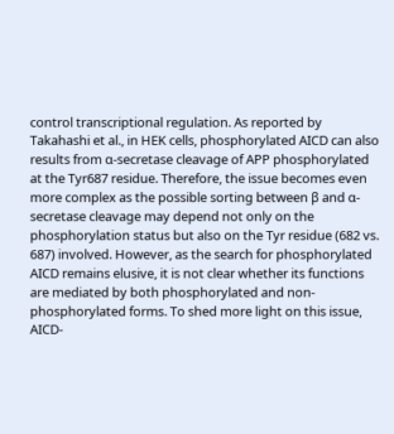control transcriptional regulation. As reported by Takahashi et al., in HEK cells, phosphorylated AICD can also results from α-secretase cleavage of APP phosphorylated at the Tyr687 residue. Therefore, the issue becomes even more complex as the possible sorting between β and α-secretase cleavage may depend not only on the phosphorylation status but also on the Tyr residue (682 vs. 687) involved. However, as the search for phosphorylated AICD remains elusive, it is not clear whether its functions are mediated by both phosphorylated and non-phosphorylated forms. To shed more light on this issue, AICD-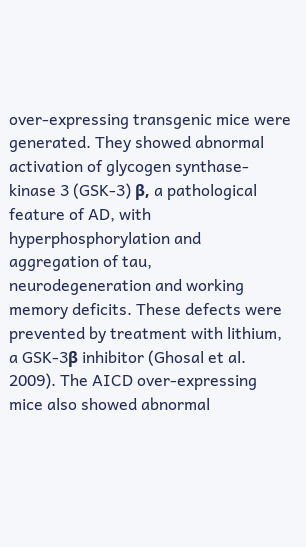over-expressing transgenic mice were generated. They showed abnormal activation of glycogen synthase-kinase 3 (GSK-3) β, a pathological feature of AD, with hyperphosphorylation and aggregation of tau, neurodegeneration and working memory deficits. These defects were prevented by treatment with lithium, a GSK-3β inhibitor (Ghosal et al. 2009). The AICD over-expressing mice also showed abnormal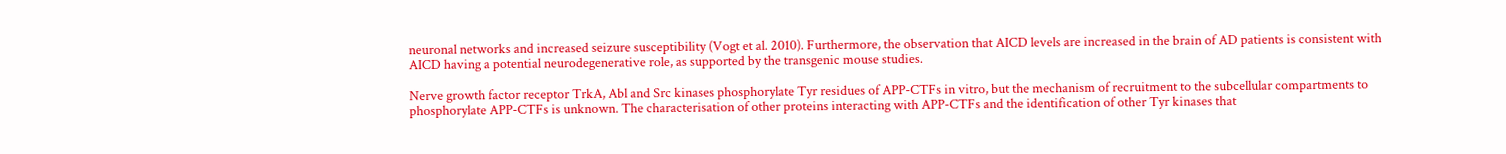neuronal networks and increased seizure susceptibility (Vogt et al. 2010). Furthermore, the observation that AICD levels are increased in the brain of AD patients is consistent with AICD having a potential neurodegenerative role, as supported by the transgenic mouse studies.

Nerve growth factor receptor TrkA, Abl and Src kinases phosphorylate Tyr residues of APP-CTFs in vitro, but the mechanism of recruitment to the subcellular compartments to phosphorylate APP-CTFs is unknown. The characterisation of other proteins interacting with APP-CTFs and the identification of other Tyr kinases that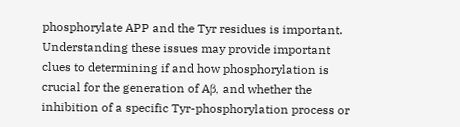phosphorylate APP and the Tyr residues is important. Understanding these issues may provide important clues to determining if and how phosphorylation is crucial for the generation of Aβ, and whether the inhibition of a specific Tyr-phosphorylation process or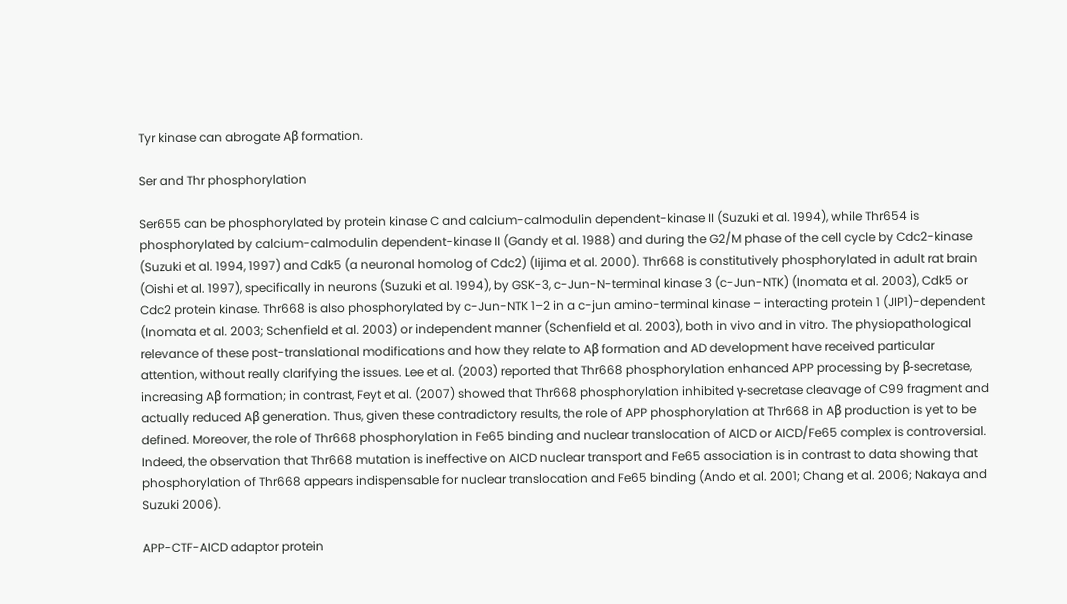Tyr kinase can abrogate Aβ formation.

Ser and Thr phosphorylation

Ser655 can be phosphorylated by protein kinase C and calcium-calmodulin dependent-kinase II (Suzuki et al. 1994), while Thr654 is phosphorylated by calcium-calmodulin dependent-kinase II (Gandy et al. 1988) and during the G2/M phase of the cell cycle by Cdc2-kinase (Suzuki et al. 1994, 1997) and Cdk5 (a neuronal homolog of Cdc2) (Iijima et al. 2000). Thr668 is constitutively phosphorylated in adult rat brain (Oishi et al. 1997), specifically in neurons (Suzuki et al. 1994), by GSK-3, c-Jun-N-terminal kinase 3 (c-Jun-NTK) (Inomata et al. 2003), Cdk5 or Cdc2 protein kinase. Thr668 is also phosphorylated by c-Jun-NTK 1–2 in a c-jun amino-terminal kinase – interacting protein 1 (JIP1)-dependent (Inomata et al. 2003; Schenfield et al. 2003) or independent manner (Schenfield et al. 2003), both in vivo and in vitro. The physiopathological relevance of these post-translational modifications and how they relate to Aβ formation and AD development have received particular attention, without really clarifying the issues. Lee et al. (2003) reported that Thr668 phosphorylation enhanced APP processing by β-secretase, increasing Aβ formation; in contrast, Feyt et al. (2007) showed that Thr668 phosphorylation inhibited γ-secretase cleavage of C99 fragment and actually reduced Aβ generation. Thus, given these contradictory results, the role of APP phosphorylation at Thr668 in Aβ production is yet to be defined. Moreover, the role of Thr668 phosphorylation in Fe65 binding and nuclear translocation of AICD or AICD/Fe65 complex is controversial. Indeed, the observation that Thr668 mutation is ineffective on AICD nuclear transport and Fe65 association is in contrast to data showing that phosphorylation of Thr668 appears indispensable for nuclear translocation and Fe65 binding (Ando et al. 2001; Chang et al. 2006; Nakaya and Suzuki 2006).

APP-CTF-AICD adaptor protein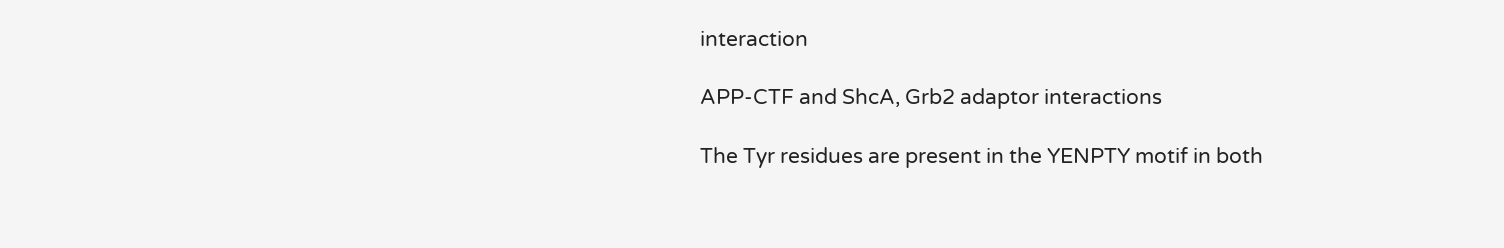interaction

APP-CTF and ShcA, Grb2 adaptor interactions

The Tyr residues are present in the YENPTY motif in both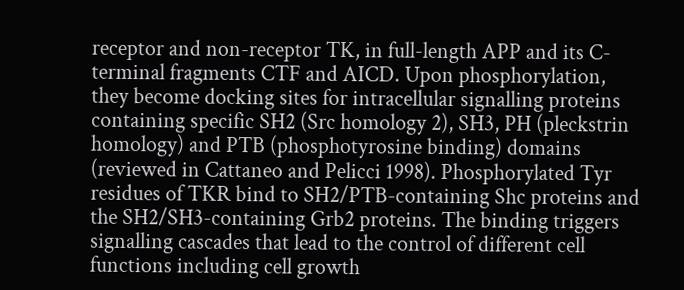receptor and non-receptor TK, in full-length APP and its C-terminal fragments CTF and AICD. Upon phosphorylation, they become docking sites for intracellular signalling proteins containing specific SH2 (Src homology 2), SH3, PH (pleckstrin homology) and PTB (phosphotyrosine binding) domains (reviewed in Cattaneo and Pelicci 1998). Phosphorylated Tyr residues of TKR bind to SH2/PTB-containing Shc proteins and the SH2/SH3-containing Grb2 proteins. The binding triggers signalling cascades that lead to the control of different cell functions including cell growth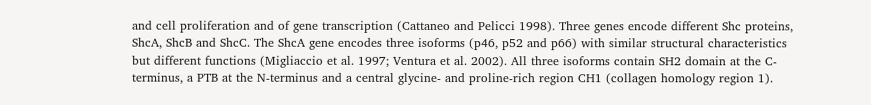and cell proliferation and of gene transcription (Cattaneo and Pelicci 1998). Three genes encode different Shc proteins, ShcA, ShcB and ShcC. The ShcA gene encodes three isoforms (p46, p52 and p66) with similar structural characteristics but different functions (Migliaccio et al. 1997; Ventura et al. 2002). All three isoforms contain SH2 domain at the C-terminus, a PTB at the N-terminus and a central glycine- and proline-rich region CH1 (collagen homology region 1).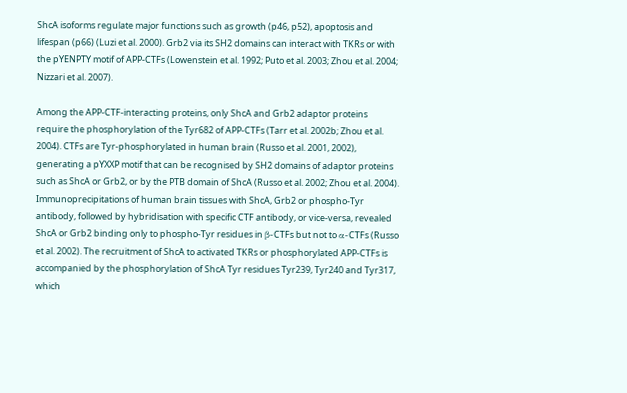ShcA isoforms regulate major functions such as growth (p46, p52), apoptosis and lifespan (p66) (Luzi et al. 2000). Grb2 via its SH2 domains can interact with TKRs or with the pYENPTY motif of APP-CTFs (Lowenstein et al. 1992; Puto et al. 2003; Zhou et al. 2004; Nizzari et al. 2007).

Among the APP-CTF-interacting proteins, only ShcA and Grb2 adaptor proteins require the phosphorylation of the Tyr682 of APP-CTFs (Tarr et al. 2002b; Zhou et al. 2004). CTFs are Tyr-phosphorylated in human brain (Russo et al. 2001, 2002), generating a pYXXP motif that can be recognised by SH2 domains of adaptor proteins such as ShcA or Grb2, or by the PTB domain of ShcA (Russo et al. 2002; Zhou et al. 2004). Immunoprecipitations of human brain tissues with ShcA, Grb2 or phospho-Tyr antibody, followed by hybridisation with specific CTF antibody, or vice-versa, revealed ShcA or Grb2 binding only to phospho-Tyr residues in β-CTFs but not to α-CTFs (Russo et al. 2002). The recruitment of ShcA to activated TKRs or phosphorylated APP-CTFs is accompanied by the phosphorylation of ShcA Tyr residues Tyr239, Tyr240 and Tyr317, which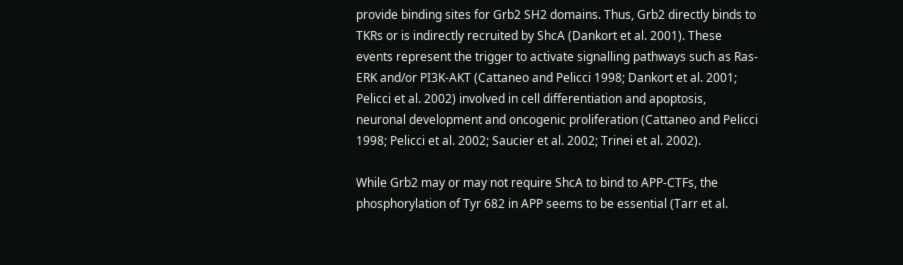provide binding sites for Grb2 SH2 domains. Thus, Grb2 directly binds to TKRs or is indirectly recruited by ShcA (Dankort et al. 2001). These events represent the trigger to activate signalling pathways such as Ras-ERK and/or PI3K-AKT (Cattaneo and Pelicci 1998; Dankort et al. 2001; Pelicci et al. 2002) involved in cell differentiation and apoptosis, neuronal development and oncogenic proliferation (Cattaneo and Pelicci 1998; Pelicci et al. 2002; Saucier et al. 2002; Trinei et al. 2002).

While Grb2 may or may not require ShcA to bind to APP-CTFs, the phosphorylation of Tyr 682 in APP seems to be essential (Tarr et al.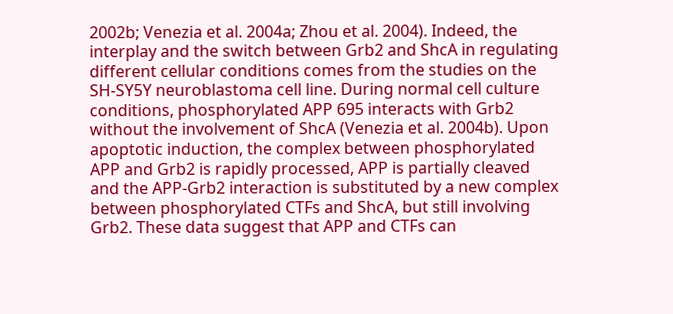2002b; Venezia et al. 2004a; Zhou et al. 2004). Indeed, the interplay and the switch between Grb2 and ShcA in regulating different cellular conditions comes from the studies on the SH-SY5Y neuroblastoma cell line. During normal cell culture conditions, phosphorylated APP 695 interacts with Grb2 without the involvement of ShcA (Venezia et al. 2004b). Upon apoptotic induction, the complex between phosphorylated APP and Grb2 is rapidly processed, APP is partially cleaved and the APP-Grb2 interaction is substituted by a new complex between phosphorylated CTFs and ShcA, but still involving Grb2. These data suggest that APP and CTFs can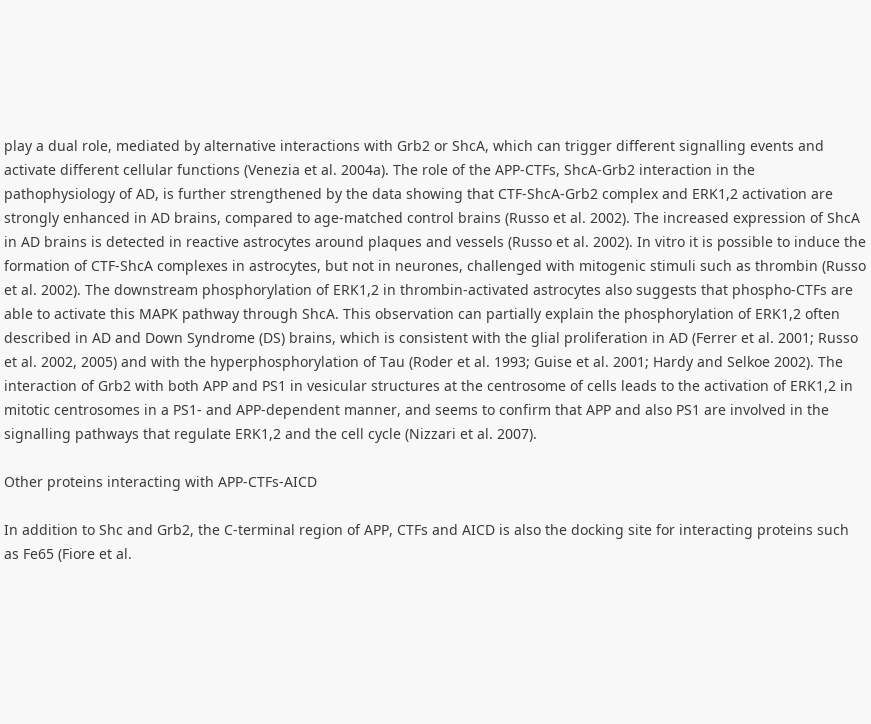play a dual role, mediated by alternative interactions with Grb2 or ShcA, which can trigger different signalling events and activate different cellular functions (Venezia et al. 2004a). The role of the APP-CTFs, ShcA-Grb2 interaction in the pathophysiology of AD, is further strengthened by the data showing that CTF-ShcA-Grb2 complex and ERK1,2 activation are strongly enhanced in AD brains, compared to age-matched control brains (Russo et al. 2002). The increased expression of ShcA in AD brains is detected in reactive astrocytes around plaques and vessels (Russo et al. 2002). In vitro it is possible to induce the formation of CTF-ShcA complexes in astrocytes, but not in neurones, challenged with mitogenic stimuli such as thrombin (Russo et al. 2002). The downstream phosphorylation of ERK1,2 in thrombin-activated astrocytes also suggests that phospho-CTFs are able to activate this MAPK pathway through ShcA. This observation can partially explain the phosphorylation of ERK1,2 often described in AD and Down Syndrome (DS) brains, which is consistent with the glial proliferation in AD (Ferrer et al. 2001; Russo et al. 2002, 2005) and with the hyperphosphorylation of Tau (Roder et al. 1993; Guise et al. 2001; Hardy and Selkoe 2002). The interaction of Grb2 with both APP and PS1 in vesicular structures at the centrosome of cells leads to the activation of ERK1,2 in mitotic centrosomes in a PS1- and APP-dependent manner, and seems to confirm that APP and also PS1 are involved in the signalling pathways that regulate ERK1,2 and the cell cycle (Nizzari et al. 2007).

Other proteins interacting with APP-CTFs-AICD

In addition to Shc and Grb2, the C-terminal region of APP, CTFs and AICD is also the docking site for interacting proteins such as Fe65 (Fiore et al.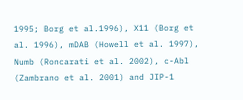1995; Borg et al.1996), X11 (Borg et al. 1996), mDAB (Howell et al. 1997), Numb (Roncarati et al. 2002), c-Abl (Zambrano et al. 2001) and JIP-1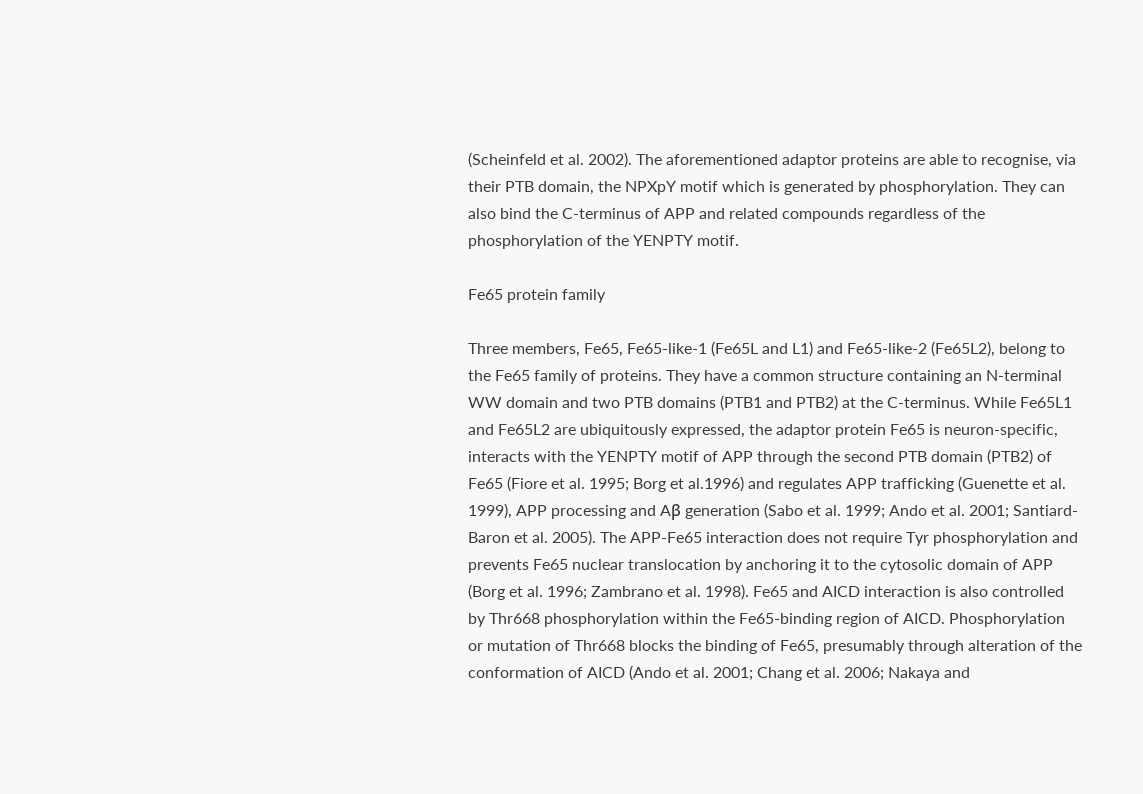(Scheinfeld et al. 2002). The aforementioned adaptor proteins are able to recognise, via their PTB domain, the NPXpY motif which is generated by phosphorylation. They can also bind the C-terminus of APP and related compounds regardless of the phosphorylation of the YENPTY motif.

Fe65 protein family

Three members, Fe65, Fe65-like-1 (Fe65L and L1) and Fe65-like-2 (Fe65L2), belong to the Fe65 family of proteins. They have a common structure containing an N-terminal WW domain and two PTB domains (PTB1 and PTB2) at the C-terminus. While Fe65L1 and Fe65L2 are ubiquitously expressed, the adaptor protein Fe65 is neuron-specific, interacts with the YENPTY motif of APP through the second PTB domain (PTB2) of Fe65 (Fiore et al. 1995; Borg et al.1996) and regulates APP trafficking (Guenette et al. 1999), APP processing and Aβ generation (Sabo et al. 1999; Ando et al. 2001; Santiard-Baron et al. 2005). The APP-Fe65 interaction does not require Tyr phosphorylation and prevents Fe65 nuclear translocation by anchoring it to the cytosolic domain of APP (Borg et al. 1996; Zambrano et al. 1998). Fe65 and AICD interaction is also controlled by Thr668 phosphorylation within the Fe65-binding region of AICD. Phosphorylation or mutation of Thr668 blocks the binding of Fe65, presumably through alteration of the conformation of AICD (Ando et al. 2001; Chang et al. 2006; Nakaya and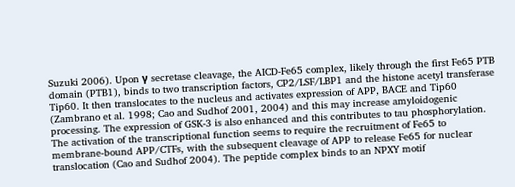Suzuki 2006). Upon γ secretase cleavage, the AICD-Fe65 complex, likely through the first Fe65 PTB domain (PTB1), binds to two transcription factors, CP2/LSF/LBP1 and the histone acetyl transferase Tip60. It then translocates to the nucleus and activates expression of APP, BACE and Tip60 (Zambrano et al. 1998; Cao and Sudhof 2001, 2004) and this may increase amyloidogenic processing. The expression of GSK-3 is also enhanced and this contributes to tau phosphorylation. The activation of the transcriptional function seems to require the recruitment of Fe65 to membrane-bound APP/CTFs, with the subsequent cleavage of APP to release Fe65 for nuclear translocation (Cao and Sudhof 2004). The peptide complex binds to an NPXY motif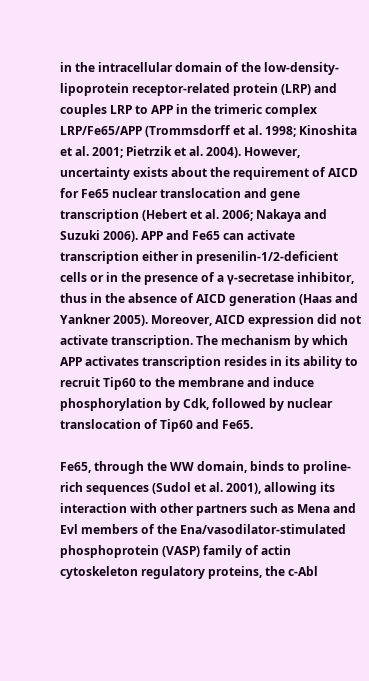in the intracellular domain of the low-density-lipoprotein receptor-related protein (LRP) and couples LRP to APP in the trimeric complex LRP/Fe65/APP (Trommsdorff et al. 1998; Kinoshita et al. 2001; Pietrzik et al. 2004). However, uncertainty exists about the requirement of AICD for Fe65 nuclear translocation and gene transcription (Hebert et al. 2006; Nakaya and Suzuki 2006). APP and Fe65 can activate transcription either in presenilin-1/2-deficient cells or in the presence of a γ-secretase inhibitor, thus in the absence of AICD generation (Haas and Yankner 2005). Moreover, AICD expression did not activate transcription. The mechanism by which APP activates transcription resides in its ability to recruit Tip60 to the membrane and induce phosphorylation by Cdk, followed by nuclear translocation of Tip60 and Fe65.

Fe65, through the WW domain, binds to proline-rich sequences (Sudol et al. 2001), allowing its interaction with other partners such as Mena and Evl members of the Ena/vasodilator-stimulated phosphoprotein (VASP) family of actin cytoskeleton regulatory proteins, the c-Abl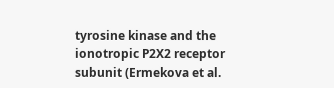tyrosine kinase and the ionotropic P2X2 receptor subunit (Ermekova et al.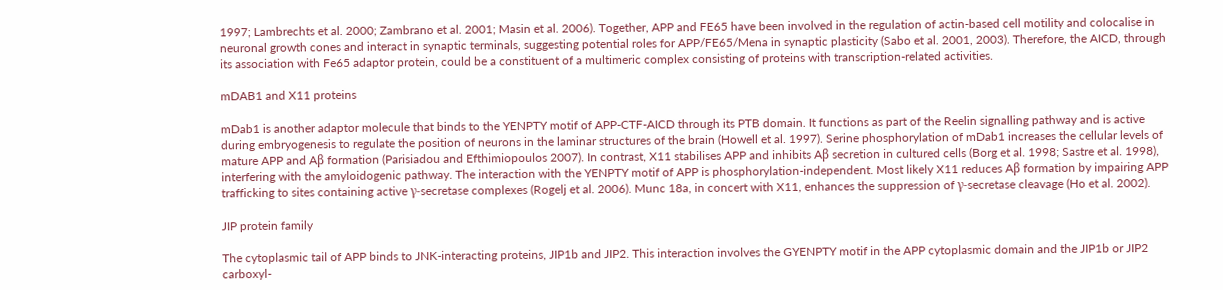1997; Lambrechts et al. 2000; Zambrano et al. 2001; Masin et al. 2006). Together, APP and FE65 have been involved in the regulation of actin-based cell motility and colocalise in neuronal growth cones and interact in synaptic terminals, suggesting potential roles for APP/FE65/Mena in synaptic plasticity (Sabo et al. 2001, 2003). Therefore, the AICD, through its association with Fe65 adaptor protein, could be a constituent of a multimeric complex consisting of proteins with transcription-related activities.

mDAB1 and X11 proteins

mDab1 is another adaptor molecule that binds to the YENPTY motif of APP-CTF-AICD through its PTB domain. It functions as part of the Reelin signalling pathway and is active during embryogenesis to regulate the position of neurons in the laminar structures of the brain (Howell et al. 1997). Serine phosphorylation of mDab1 increases the cellular levels of mature APP and Aβ formation (Parisiadou and Efthimiopoulos 2007). In contrast, X11 stabilises APP and inhibits Aβ secretion in cultured cells (Borg et al. 1998; Sastre et al. 1998), interfering with the amyloidogenic pathway. The interaction with the YENPTY motif of APP is phosphorylation-independent. Most likely X11 reduces Aβ formation by impairing APP trafficking to sites containing active γ-secretase complexes (Rogelj et al. 2006). Munc 18a, in concert with X11, enhances the suppression of γ-secretase cleavage (Ho et al. 2002).

JIP protein family

The cytoplasmic tail of APP binds to JNK-interacting proteins, JIP1b and JIP2. This interaction involves the GYENPTY motif in the APP cytoplasmic domain and the JIP1b or JIP2 carboxyl-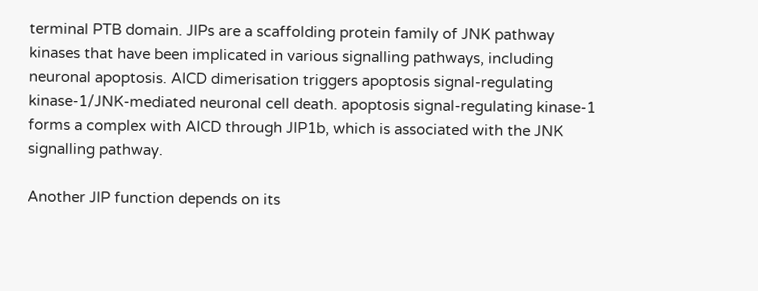terminal PTB domain. JIPs are a scaffolding protein family of JNK pathway kinases that have been implicated in various signalling pathways, including neuronal apoptosis. AICD dimerisation triggers apoptosis signal-regulating kinase-1/JNK-mediated neuronal cell death. apoptosis signal-regulating kinase-1 forms a complex with AICD through JIP1b, which is associated with the JNK signalling pathway.

Another JIP function depends on its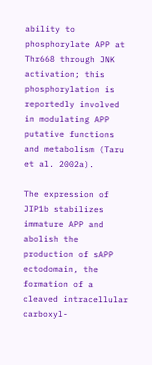ability to phosphorylate APP at Thr668 through JNK activation; this phosphorylation is reportedly involved in modulating APP putative functions and metabolism (Taru et al. 2002a).

The expression of JIP1b stabilizes immature APP and abolish the production of sAPP ectodomain, the formation of a cleaved intracellular carboxyl-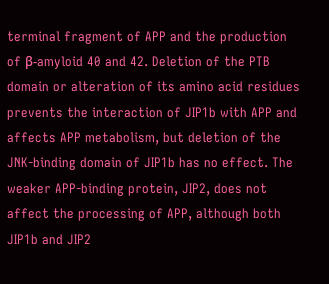terminal fragment of APP and the production of β-amyloid 40 and 42. Deletion of the PTB domain or alteration of its amino acid residues prevents the interaction of JIP1b with APP and affects APP metabolism, but deletion of the JNK-binding domain of JIP1b has no effect. The weaker APP-binding protein, JIP2, does not affect the processing of APP, although both JIP1b and JIP2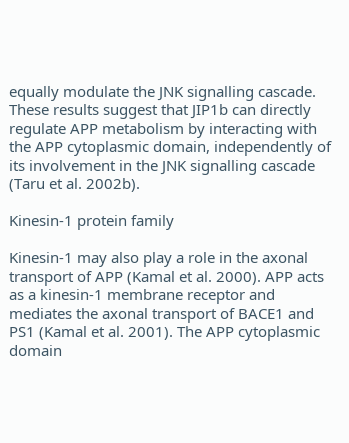equally modulate the JNK signalling cascade. These results suggest that JIP1b can directly regulate APP metabolism by interacting with the APP cytoplasmic domain, independently of its involvement in the JNK signalling cascade (Taru et al. 2002b).

Kinesin-1 protein family

Kinesin-1 may also play a role in the axonal transport of APP (Kamal et al. 2000). APP acts as a kinesin-1 membrane receptor and mediates the axonal transport of BACE1 and PS1 (Kamal et al. 2001). The APP cytoplasmic domain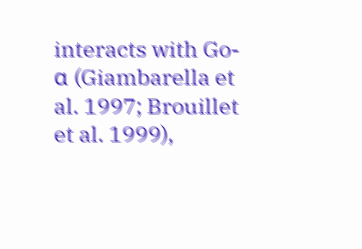interacts with Go-α (Giambarella et al. 1997; Brouillet et al. 1999),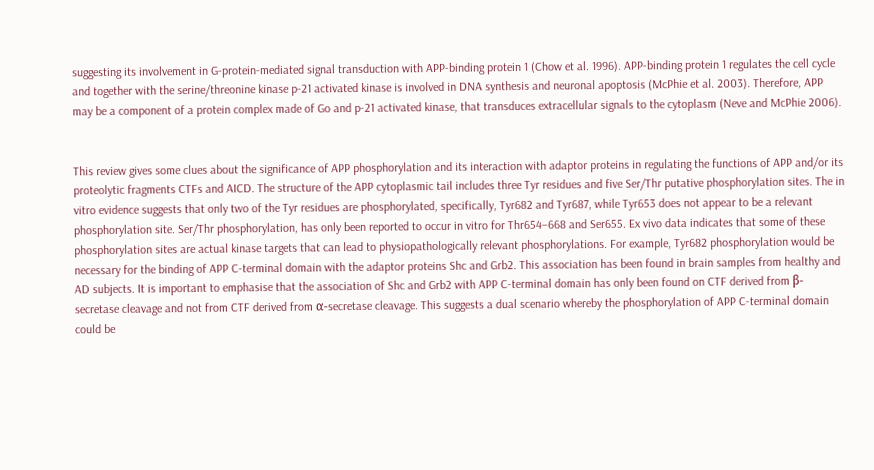suggesting its involvement in G-protein-mediated signal transduction with APP-binding protein 1 (Chow et al. 1996). APP-binding protein 1 regulates the cell cycle and together with the serine/threonine kinase p-21 activated kinase is involved in DNA synthesis and neuronal apoptosis (McPhie et al. 2003). Therefore, APP may be a component of a protein complex made of Go and p-21 activated kinase, that transduces extracellular signals to the cytoplasm (Neve and McPhie 2006).


This review gives some clues about the significance of APP phosphorylation and its interaction with adaptor proteins in regulating the functions of APP and/or its proteolytic fragments CTFs and AICD. The structure of the APP cytoplasmic tail includes three Tyr residues and five Ser/Thr putative phosphorylation sites. The in vitro evidence suggests that only two of the Tyr residues are phosphorylated, specifically, Tyr682 and Tyr687, while Tyr653 does not appear to be a relevant phosphorylation site. Ser/Thr phosphorylation, has only been reported to occur in vitro for Thr654–668 and Ser655. Ex vivo data indicates that some of these phosphorylation sites are actual kinase targets that can lead to physiopathologically relevant phosphorylations. For example, Tyr682 phosphorylation would be necessary for the binding of APP C-terminal domain with the adaptor proteins Shc and Grb2. This association has been found in brain samples from healthy and AD subjects. It is important to emphasise that the association of Shc and Grb2 with APP C-terminal domain has only been found on CTF derived from β-secretase cleavage and not from CTF derived from α-secretase cleavage. This suggests a dual scenario whereby the phosphorylation of APP C-terminal domain could be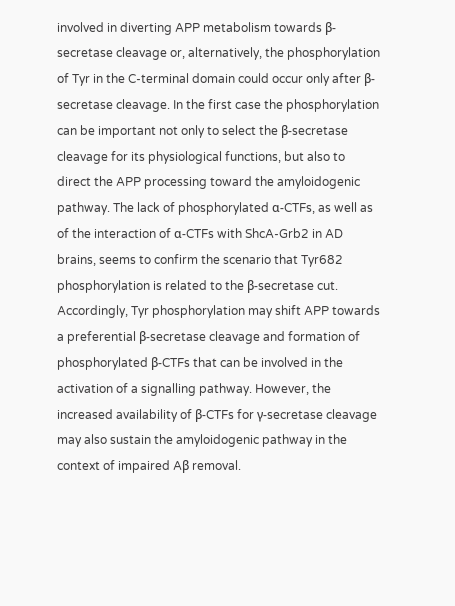involved in diverting APP metabolism towards β-secretase cleavage or, alternatively, the phosphorylation of Tyr in the C-terminal domain could occur only after β-secretase cleavage. In the first case the phosphorylation can be important not only to select the β-secretase cleavage for its physiological functions, but also to direct the APP processing toward the amyloidogenic pathway. The lack of phosphorylated α-CTFs, as well as of the interaction of α-CTFs with ShcA-Grb2 in AD brains, seems to confirm the scenario that Tyr682 phosphorylation is related to the β-secretase cut. Accordingly, Tyr phosphorylation may shift APP towards a preferential β-secretase cleavage and formation of phosphorylated β-CTFs that can be involved in the activation of a signalling pathway. However, the increased availability of β-CTFs for γ-secretase cleavage may also sustain the amyloidogenic pathway in the context of impaired Aβ removal.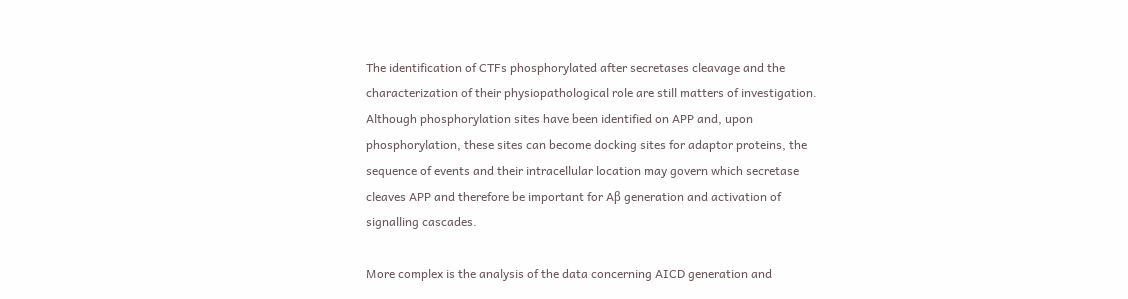The identification of CTFs phosphorylated after secretases cleavage and the characterization of their physiopathological role are still matters of investigation. Although phosphorylation sites have been identified on APP and, upon phosphorylation, these sites can become docking sites for adaptor proteins, the sequence of events and their intracellular location may govern which secretase cleaves APP and therefore be important for Aβ generation and activation of signalling cascades.

More complex is the analysis of the data concerning AICD generation and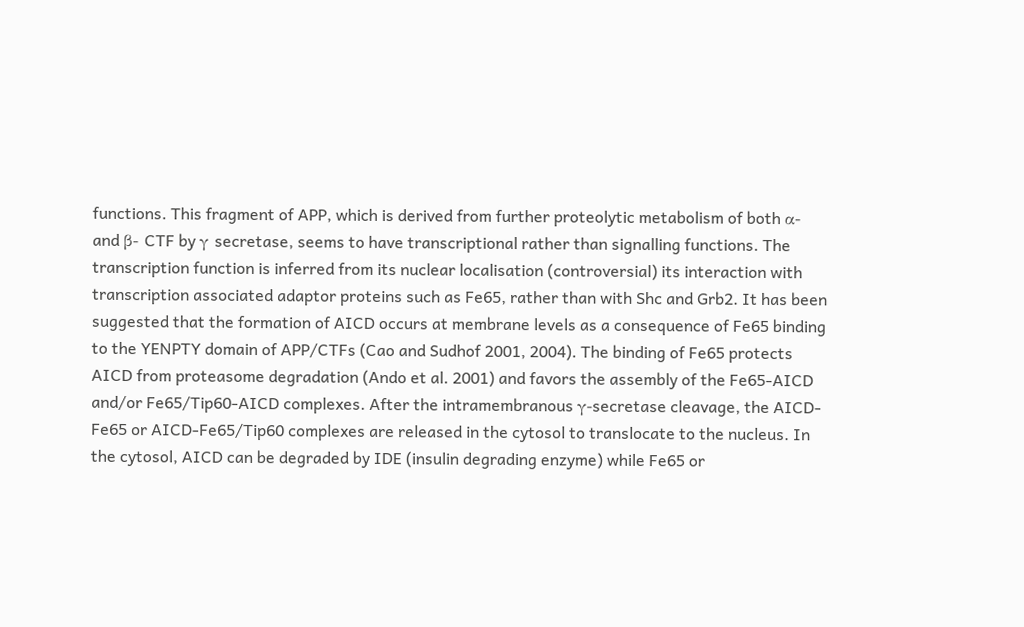functions. This fragment of APP, which is derived from further proteolytic metabolism of both α- and β- CTF by γ secretase, seems to have transcriptional rather than signalling functions. The transcription function is inferred from its nuclear localisation (controversial) its interaction with transcription associated adaptor proteins such as Fe65, rather than with Shc and Grb2. It has been suggested that the formation of AICD occurs at membrane levels as a consequence of Fe65 binding to the YENPTY domain of APP/CTFs (Cao and Sudhof 2001, 2004). The binding of Fe65 protects AICD from proteasome degradation (Ando et al. 2001) and favors the assembly of the Fe65-AICD and/or Fe65/Tip60-AICD complexes. After the intramembranous γ-secretase cleavage, the AICD-Fe65 or AICD-Fe65/Tip60 complexes are released in the cytosol to translocate to the nucleus. In the cytosol, AICD can be degraded by IDE (insulin degrading enzyme) while Fe65 or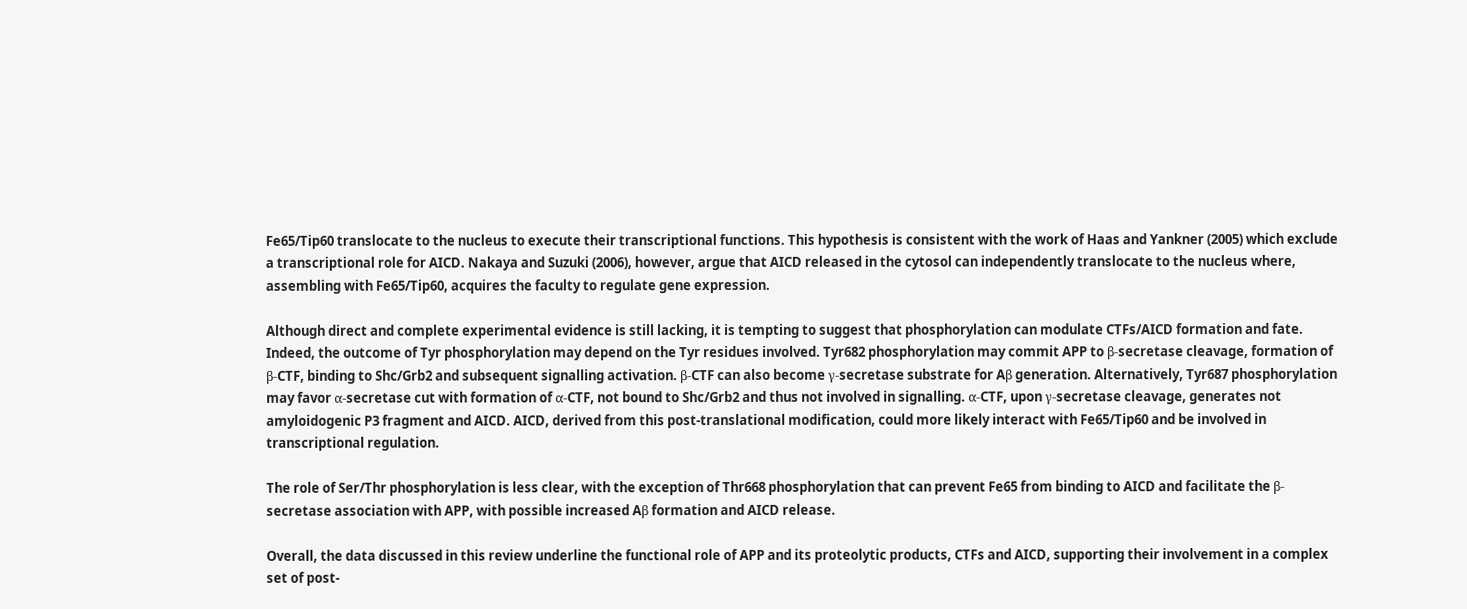Fe65/Tip60 translocate to the nucleus to execute their transcriptional functions. This hypothesis is consistent with the work of Haas and Yankner (2005) which exclude a transcriptional role for AICD. Nakaya and Suzuki (2006), however, argue that AICD released in the cytosol can independently translocate to the nucleus where, assembling with Fe65/Tip60, acquires the faculty to regulate gene expression.

Although direct and complete experimental evidence is still lacking, it is tempting to suggest that phosphorylation can modulate CTFs/AICD formation and fate. Indeed, the outcome of Tyr phosphorylation may depend on the Tyr residues involved. Tyr682 phosphorylation may commit APP to β-secretase cleavage, formation of β-CTF, binding to Shc/Grb2 and subsequent signalling activation. β-CTF can also become γ-secretase substrate for Aβ generation. Alternatively, Tyr687 phosphorylation may favor α-secretase cut with formation of α-CTF, not bound to Shc/Grb2 and thus not involved in signalling. α-CTF, upon γ-secretase cleavage, generates not amyloidogenic P3 fragment and AICD. AICD, derived from this post-translational modification, could more likely interact with Fe65/Tip60 and be involved in transcriptional regulation.

The role of Ser/Thr phosphorylation is less clear, with the exception of Thr668 phosphorylation that can prevent Fe65 from binding to AICD and facilitate the β-secretase association with APP, with possible increased Aβ formation and AICD release.

Overall, the data discussed in this review underline the functional role of APP and its proteolytic products, CTFs and AICD, supporting their involvement in a complex set of post-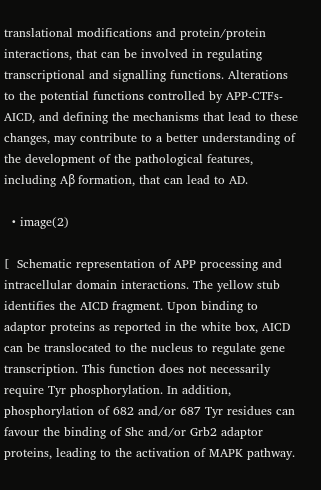translational modifications and protein/protein interactions, that can be involved in regulating transcriptional and signalling functions. Alterations to the potential functions controlled by APP-CTFs-AICD, and defining the mechanisms that lead to these changes, may contribute to a better understanding of the development of the pathological features, including Aβ formation, that can lead to AD.

  • image(2)

[  Schematic representation of APP processing and intracellular domain interactions. The yellow stub identifies the AICD fragment. Upon binding to adaptor proteins as reported in the white box, AICD can be translocated to the nucleus to regulate gene transcription. This function does not necessarily require Tyr phosphorylation. In addition, phosphorylation of 682 and/or 687 Tyr residues can favour the binding of Shc and/or Grb2 adaptor proteins, leading to the activation of MAPK pathway.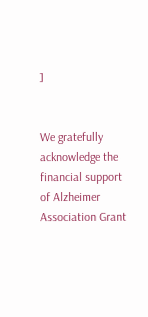]


We gratefully acknowledge the financial support of Alzheimer Association Grant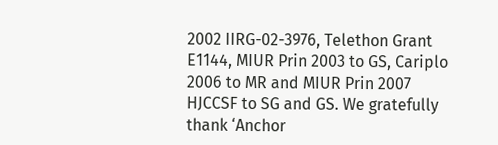2002 IIRG-02-3976, Telethon Grant E1144, MIUR Prin 2003 to GS, Cariplo 2006 to MR and MIUR Prin 2007 HJCCSF to SG and GS. We gratefully thank ‘Anchor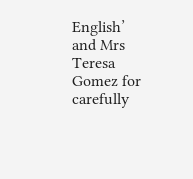English’ and Mrs Teresa Gomez for carefully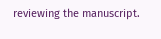reviewing the manuscript.